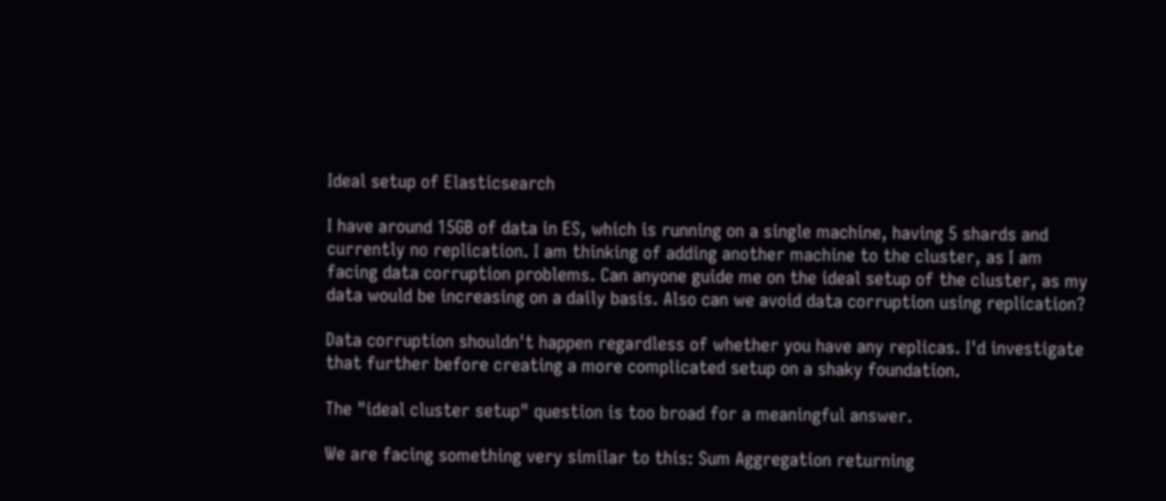Ideal setup of Elasticsearch

I have around 15GB of data in ES, which is running on a single machine, having 5 shards and currently no replication. I am thinking of adding another machine to the cluster, as I am facing data corruption problems. Can anyone guide me on the ideal setup of the cluster, as my data would be increasing on a daily basis. Also can we avoid data corruption using replication?

Data corruption shouldn't happen regardless of whether you have any replicas. I'd investigate that further before creating a more complicated setup on a shaky foundation.

The "ideal cluster setup" question is too broad for a meaningful answer.

We are facing something very similar to this: Sum Aggregation returning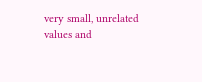very small, unrelated values and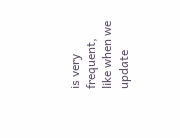is very frequent, like when we update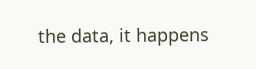the data, it happens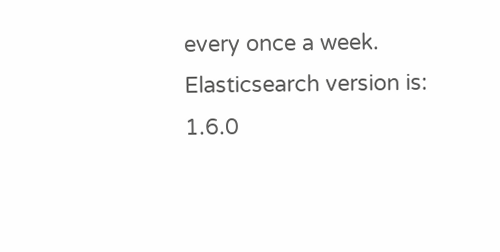every once a week.
Elasticsearch version is: 1.6.0